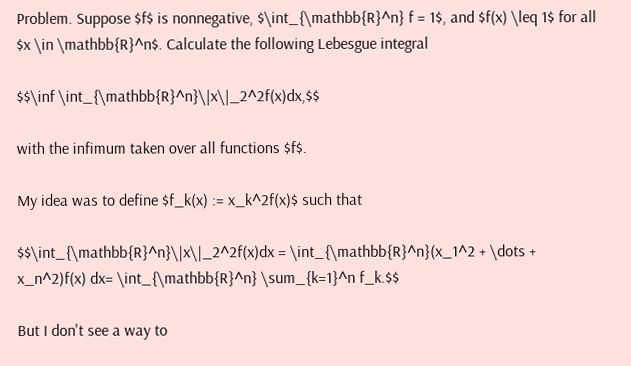Problem. Suppose $f$ is nonnegative, $\int_{\mathbb{R}^n} f = 1$, and $f(x) \leq 1$ for all $x \in \mathbb{R}^n$. Calculate the following Lebesgue integral

$$\inf \int_{\mathbb{R}^n}\|x\|_2^2f(x)dx,$$

with the infimum taken over all functions $f$.

My idea was to define $f_k(x) := x_k^2f(x)$ such that

$$\int_{\mathbb{R}^n}\|x\|_2^2f(x)dx = \int_{\mathbb{R}^n}(x_1^2 + \dots + x_n^2)f(x) dx= \int_{\mathbb{R}^n} \sum_{k=1}^n f_k.$$

But I don't see a way to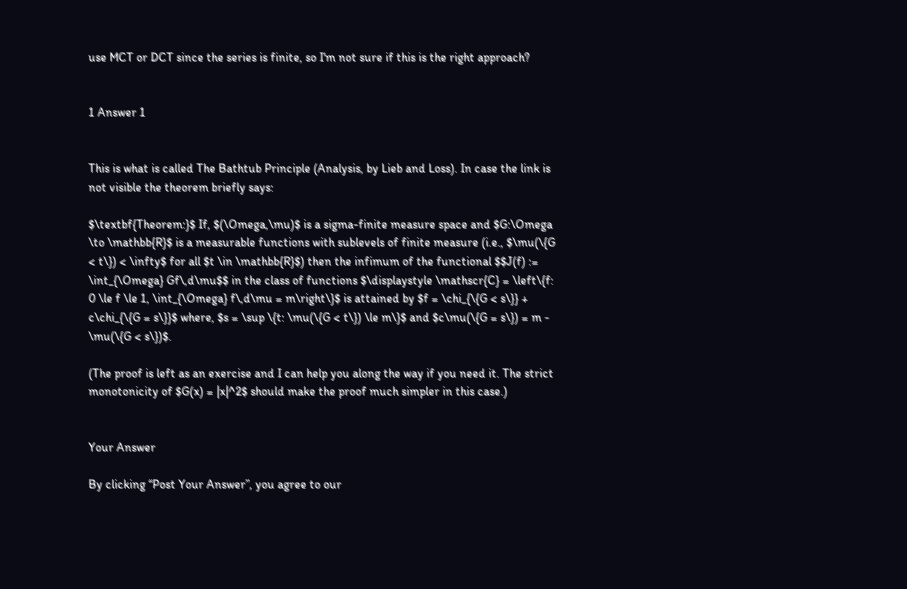use MCT or DCT since the series is finite, so I'm not sure if this is the right approach?


1 Answer 1


This is what is called The Bathtub Principle (Analysis, by Lieb and Loss). In case the link is not visible the theorem briefly says:

$\textbf{Theorem:}$ If, $(\Omega,\mu)$ is a sigma-finite measure space and $G:\Omega \to \mathbb{R}$ is a measurable functions with sublevels of finite measure (i.e., $\mu(\{G < t\}) < \infty$ for all $t \in \mathbb{R}$) then the infimum of the functional $$J(f) := \int_{\Omega} Gf\,d\mu$$ in the class of functions $\displaystyle \mathscr{C} = \left\{f: 0 \le f \le 1, \int_{\Omega} f\,d\mu = m\right\}$ is attained by $f = \chi_{\{G < s\}} + c\chi_{\{G = s\}}$ where, $s = \sup \{t: \mu(\{G < t\}) \le m\}$ and $c\mu(\{G = s\}) = m - \mu(\{G < s\})$.

(The proof is left as an exercise and I can help you along the way if you need it. The strict monotonicity of $G(x) = |x|^2$ should make the proof much simpler in this case.)


Your Answer

By clicking “Post Your Answer”, you agree to our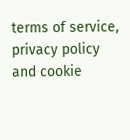terms of service, privacy policy and cookie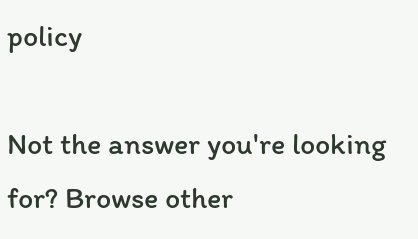policy

Not the answer you're looking for? Browse other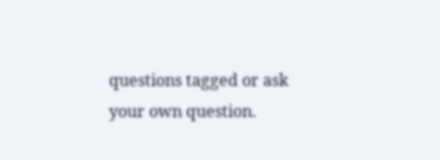questions tagged or ask your own question.